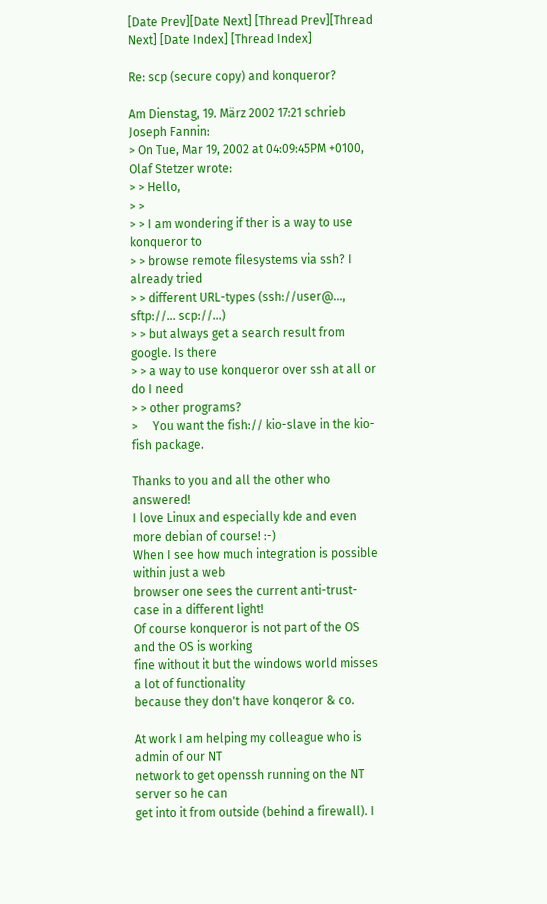[Date Prev][Date Next] [Thread Prev][Thread Next] [Date Index] [Thread Index]

Re: scp (secure copy) and konqueror?

Am Dienstag, 19. März 2002 17:21 schrieb Joseph Fannin:
> On Tue, Mar 19, 2002 at 04:09:45PM +0100, Olaf Stetzer wrote:
> > Hello,
> >
> > I am wondering if ther is a way to use konqueror to
> > browse remote filesystems via ssh? I already tried
> > different URL-types (ssh://user@..., sftp://... scp://...)
> > but always get a search result from google. Is there
> > a way to use konqueror over ssh at all or do I need
> > other programs?
>     You want the fish:// kio-slave in the kio-fish package.

Thanks to you and all the other who answered!
I love Linux and especially kde and even more debian of course! :-)
When I see how much integration is possible within just a web
browser one sees the current anti-trust-case in a different light!
Of course konqueror is not part of the OS and the OS is working
fine without it but the windows world misses a lot of functionality
because they don't have konqeror & co.

At work I am helping my colleague who is admin of our NT
network to get openssh running on the NT server so he can
get into it from outside (behind a firewall). I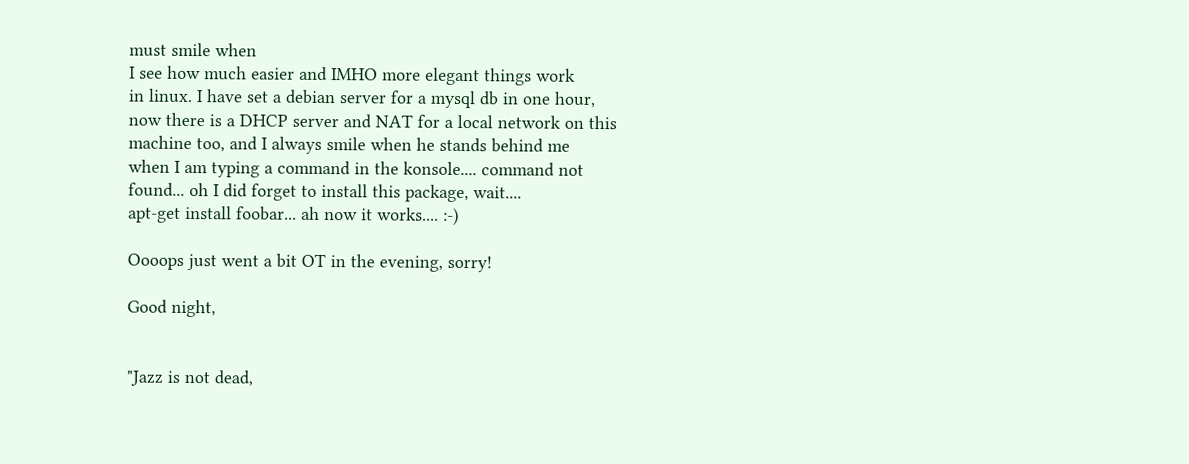must smile when
I see how much easier and IMHO more elegant things work
in linux. I have set a debian server for a mysql db in one hour,
now there is a DHCP server and NAT for a local network on this
machine too, and I always smile when he stands behind me
when I am typing a command in the konsole.... command not
found... oh I did forget to install this package, wait....
apt-get install foobar... ah now it works.... :-)

Oooops just went a bit OT in the evening, sorry!

Good night,


"Jazz is not dead,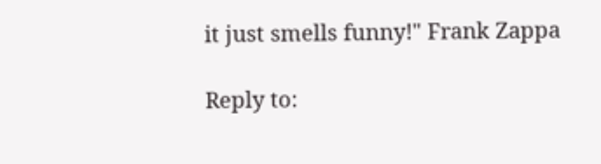it just smells funny!" Frank Zappa

Reply to: